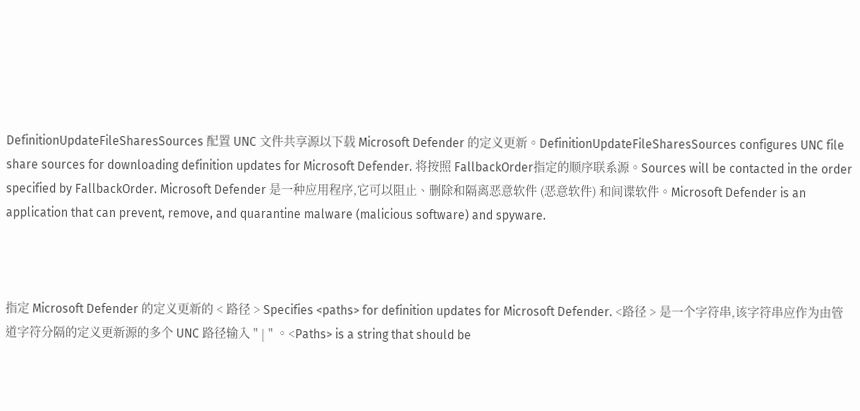DefinitionUpdateFileSharesSources 配置 UNC 文件共享源以下载 Microsoft Defender 的定义更新。DefinitionUpdateFileSharesSources configures UNC file share sources for downloading definition updates for Microsoft Defender. 将按照 FallbackOrder指定的顺序联系源。Sources will be contacted in the order specified by FallbackOrder. Microsoft Defender 是一种应用程序,它可以阻止、删除和隔离恶意软件 (恶意软件) 和间谍软件。Microsoft Defender is an application that can prevent, remove, and quarantine malware (malicious software) and spyware.



指定 Microsoft Defender 的定义更新的 < 路径 > Specifies <paths> for definition updates for Microsoft Defender. <路径 > 是一个字符串,该字符串应作为由管道字符分隔的定义更新源的多个 UNC 路径输入 " | " 。<Paths> is a string that should be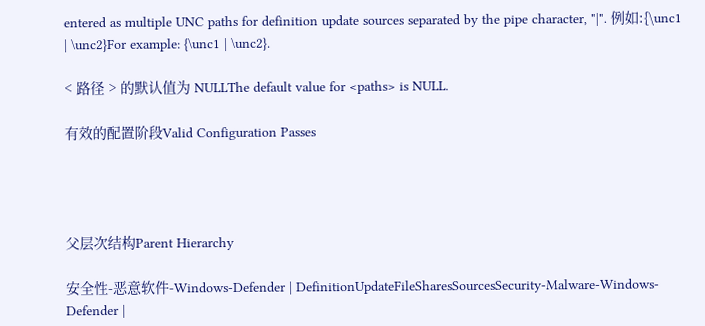entered as multiple UNC paths for definition update sources separated by the pipe character, "|". 例如:{\unc1 | \unc2}For example: {\unc1 | \unc2}.

< 路径 > 的默认值为 NULLThe default value for <paths> is NULL.

有效的配置阶段Valid Configuration Passes




父层次结构Parent Hierarchy

安全性-恶意软件-Windows-Defender | DefinitionUpdateFileSharesSourcesSecurity-Malware-Windows-Defender |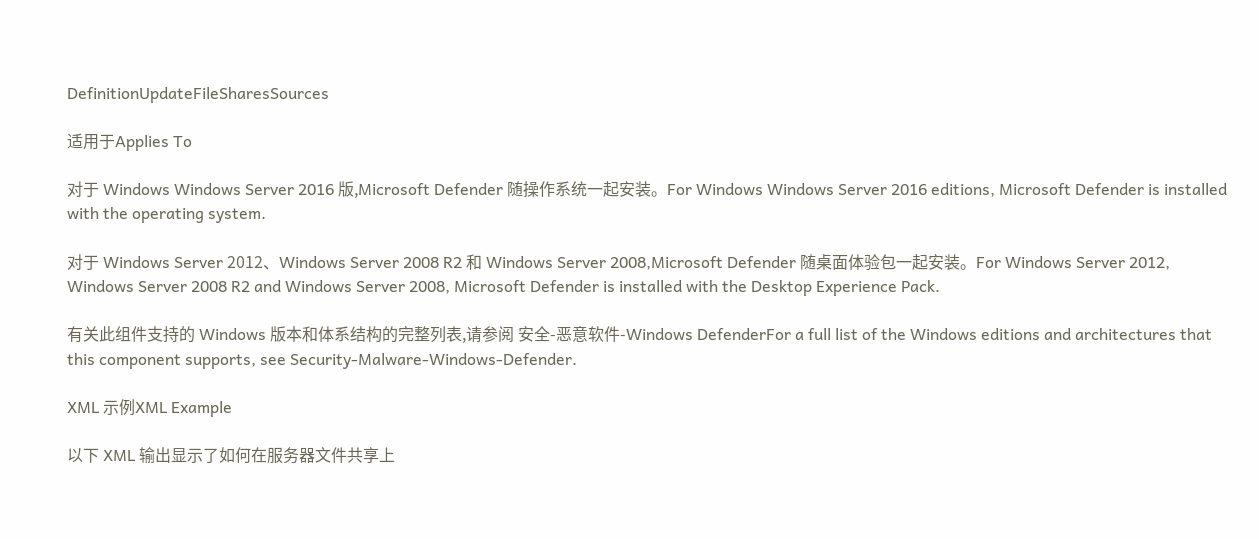DefinitionUpdateFileSharesSources

适用于Applies To

对于 Windows Windows Server 2016 版,Microsoft Defender 随操作系统一起安装。For Windows Windows Server 2016 editions, Microsoft Defender is installed with the operating system.

对于 Windows Server 2012、Windows Server 2008 R2 和 Windows Server 2008,Microsoft Defender 随桌面体验包一起安装。For Windows Server 2012, Windows Server 2008 R2 and Windows Server 2008, Microsoft Defender is installed with the Desktop Experience Pack.

有关此组件支持的 Windows 版本和体系结构的完整列表,请参阅 安全-恶意软件-Windows DefenderFor a full list of the Windows editions and architectures that this component supports, see Security-Malware-Windows-Defender.

XML 示例XML Example

以下 XML 输出显示了如何在服务器文件共享上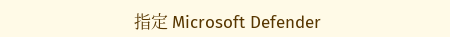指定 Microsoft Defender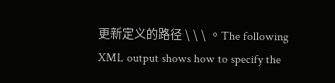更新定义的路径 \ \ \ 。The following XML output shows how to specify the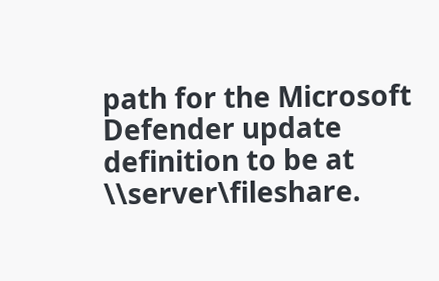path for the Microsoft Defender update definition to be at \\server\fileshare.